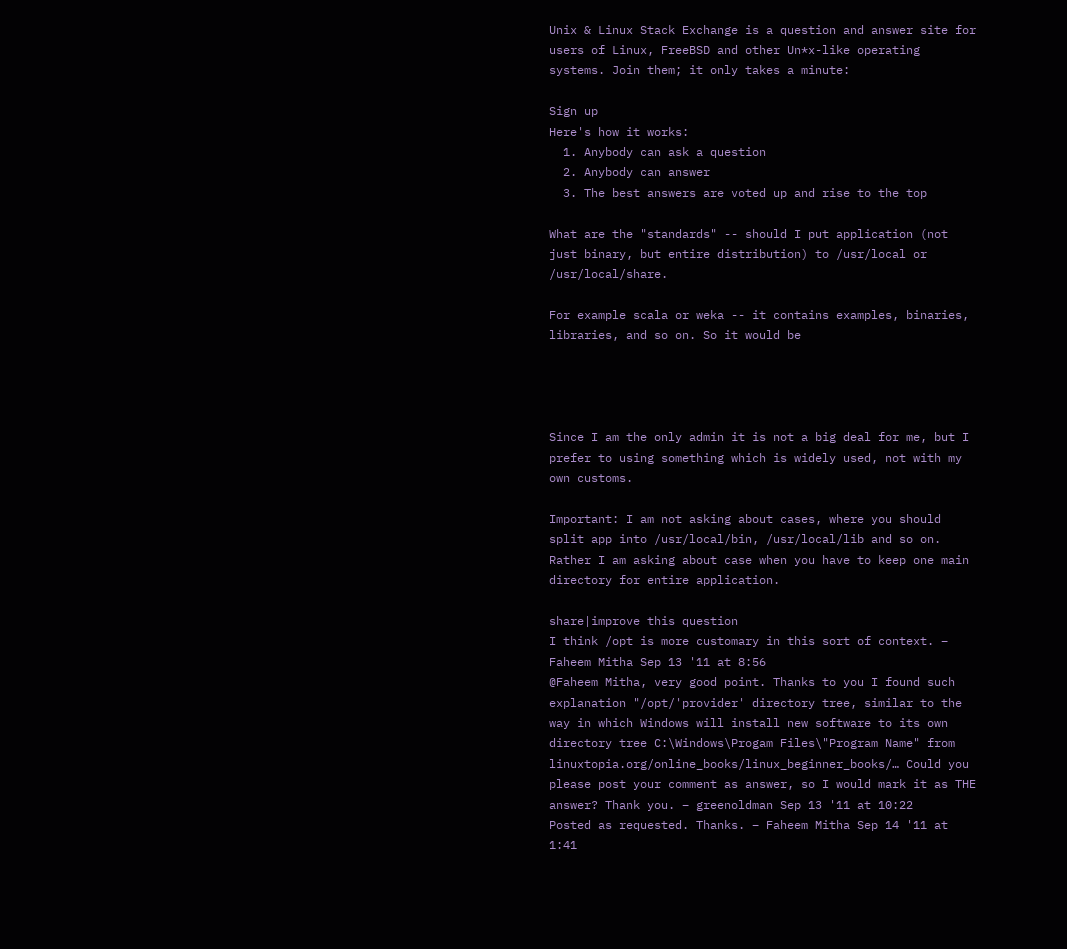Unix & Linux Stack Exchange is a question and answer site for users of Linux, FreeBSD and other Un*x-like operating systems. Join them; it only takes a minute:

Sign up
Here's how it works:
  1. Anybody can ask a question
  2. Anybody can answer
  3. The best answers are voted up and rise to the top

What are the "standards" -- should I put application (not just binary, but entire distribution) to /usr/local or /usr/local/share.

For example scala or weka -- it contains examples, binaries, libraries, and so on. So it would be




Since I am the only admin it is not a big deal for me, but I prefer to using something which is widely used, not with my own customs.

Important: I am not asking about cases, where you should split app into /usr/local/bin, /usr/local/lib and so on. Rather I am asking about case when you have to keep one main directory for entire application.

share|improve this question
I think /opt is more customary in this sort of context. – Faheem Mitha Sep 13 '11 at 8:56
@Faheem Mitha, very good point. Thanks to you I found such explanation "/opt/'provider' directory tree, similar to the way in which Windows will install new software to its own directory tree C:\Windows\Progam Files\"Program Name" from linuxtopia.org/online_books/linux_beginner_books/… Could you please post your comment as answer, so I would mark it as THE answer? Thank you. – greenoldman Sep 13 '11 at 10:22
Posted as requested. Thanks. – Faheem Mitha Sep 14 '11 at 1:41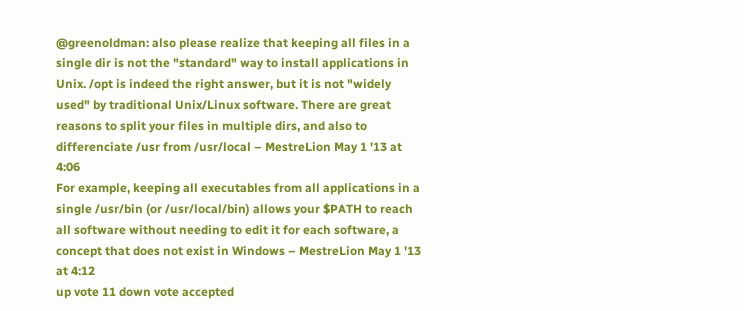@greenoldman: also please realize that keeping all files in a single dir is not the "standard" way to install applications in Unix. /opt is indeed the right answer, but it is not "widely used" by traditional Unix/Linux software. There are great reasons to split your files in multiple dirs, and also to differenciate /usr from /usr/local – MestreLion May 1 '13 at 4:06
For example, keeping all executables from all applications in a single /usr/bin (or /usr/local/bin) allows your $PATH to reach all software without needing to edit it for each software, a concept that does not exist in Windows – MestreLion May 1 '13 at 4:12
up vote 11 down vote accepted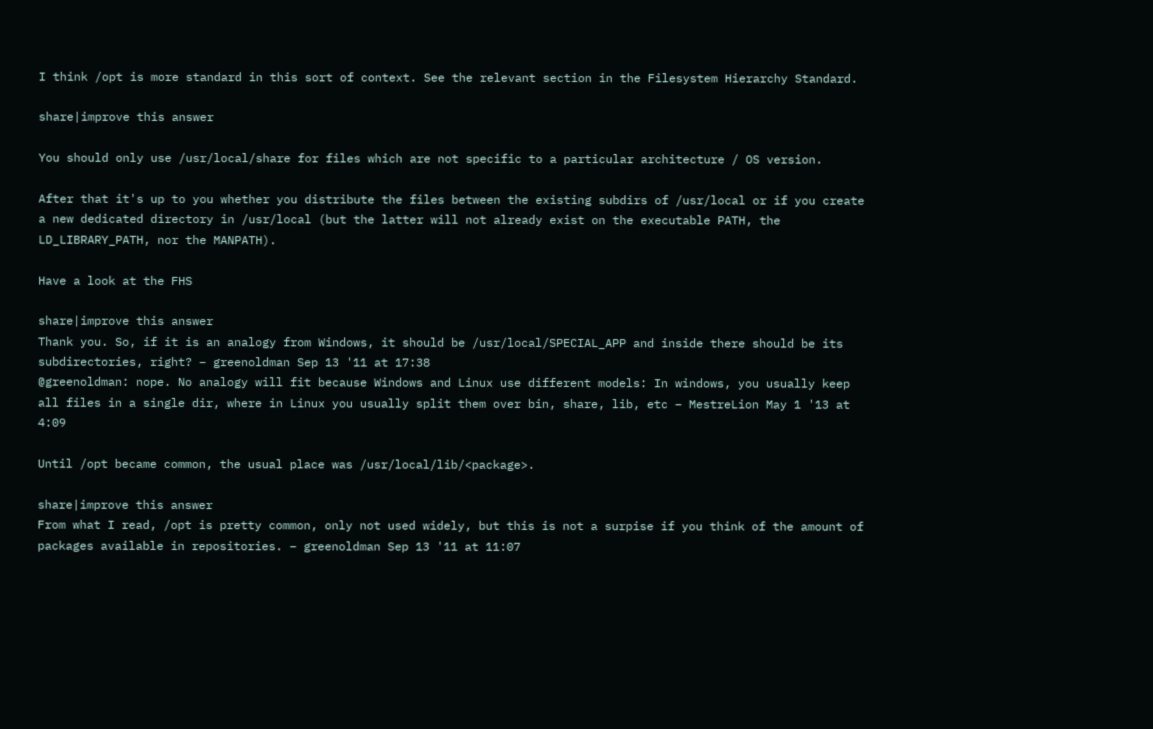I think /opt is more standard in this sort of context. See the relevant section in the Filesystem Hierarchy Standard.

share|improve this answer

You should only use /usr/local/share for files which are not specific to a particular architecture / OS version.

After that it's up to you whether you distribute the files between the existing subdirs of /usr/local or if you create a new dedicated directory in /usr/local (but the latter will not already exist on the executable PATH, the LD_LIBRARY_PATH, nor the MANPATH).

Have a look at the FHS

share|improve this answer
Thank you. So, if it is an analogy from Windows, it should be /usr/local/SPECIAL_APP and inside there should be its subdirectories, right? – greenoldman Sep 13 '11 at 17:38
@greenoldman: nope. No analogy will fit because Windows and Linux use different models: In windows, you usually keep all files in a single dir, where in Linux you usually split them over bin, share, lib, etc – MestreLion May 1 '13 at 4:09

Until /opt became common, the usual place was /usr/local/lib/<package>.

share|improve this answer
From what I read, /opt is pretty common, only not used widely, but this is not a surpise if you think of the amount of packages available in repositories. – greenoldman Sep 13 '11 at 11:07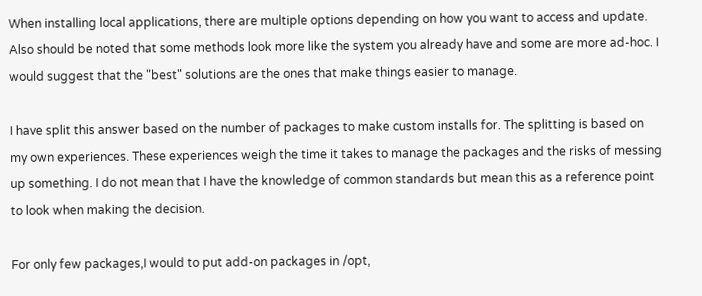When installing local applications, there are multiple options depending on how you want to access and update. Also should be noted that some methods look more like the system you already have and some are more ad-hoc. I would suggest that the "best" solutions are the ones that make things easier to manage.

I have split this answer based on the number of packages to make custom installs for. The splitting is based on my own experiences. These experiences weigh the time it takes to manage the packages and the risks of messing up something. I do not mean that I have the knowledge of common standards but mean this as a reference point to look when making the decision.

For only few packages,I would to put add-on packages in /opt,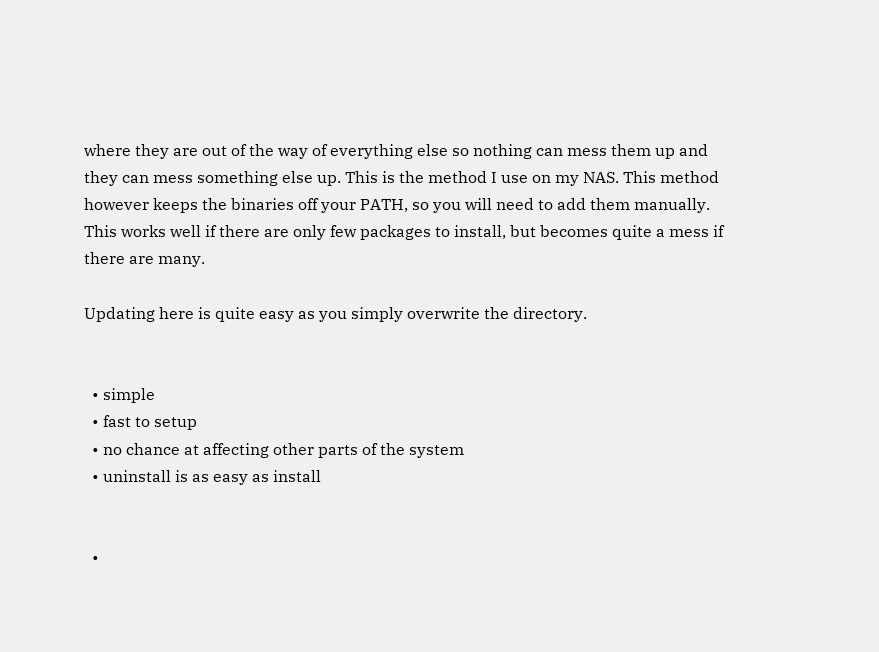where they are out of the way of everything else so nothing can mess them up and they can mess something else up. This is the method I use on my NAS. This method however keeps the binaries off your PATH, so you will need to add them manually. This works well if there are only few packages to install, but becomes quite a mess if there are many.

Updating here is quite easy as you simply overwrite the directory.


  • simple
  • fast to setup
  • no chance at affecting other parts of the system
  • uninstall is as easy as install


  •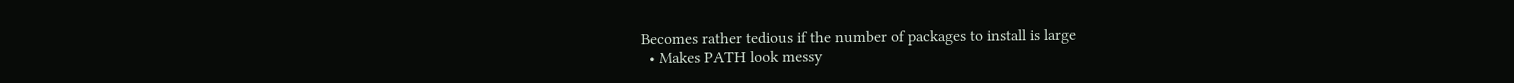Becomes rather tedious if the number of packages to install is large
  • Makes PATH look messy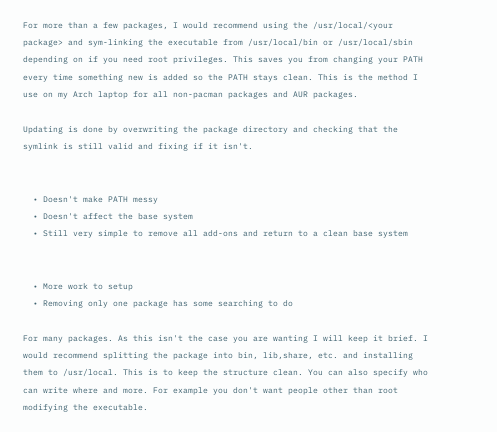For more than a few packages, I would recommend using the /usr/local/<your package> and sym-linking the executable from /usr/local/bin or /usr/local/sbin depending on if you need root privileges. This saves you from changing your PATH every time something new is added so the PATH stays clean. This is the method I use on my Arch laptop for all non-pacman packages and AUR packages.

Updating is done by overwriting the package directory and checking that the symlink is still valid and fixing if it isn't.


  • Doesn't make PATH messy
  • Doesn't affect the base system
  • Still very simple to remove all add-ons and return to a clean base system


  • More work to setup
  • Removing only one package has some searching to do

For many packages. As this isn't the case you are wanting I will keep it brief. I would recommend splitting the package into bin, lib,share, etc. and installing them to /usr/local. This is to keep the structure clean. You can also specify who can write where and more. For example you don't want people other than root modifying the executable.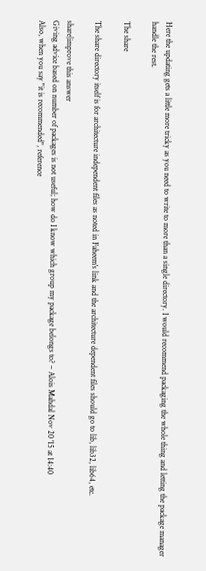Here the updating gets a little more tricky as you need to write to more than a single directory. I would recommend packaging the whole thing and letting the package manager handle the rest.

The share

The share directory itself is for architecture independent files as noted in Faheem's link and the architecture dependent files should go to lib, lib32, lib64, etc.

share|improve this answer
Giving advice based on number of packages is not useful; how do I know which group my package belongs to? – Alois Mahdal Nov 20 '15 at 14:40
Also, when you say "it is recommended", reference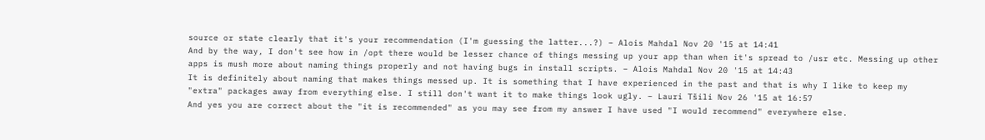source or state clearly that it's your recommendation (I'm guessing the latter...?) – Alois Mahdal Nov 20 '15 at 14:41
And by the way, I don't see how in /opt there would be lesser chance of things messing up your app than when it's spread to /usr etc. Messing up other apps is mush more about naming things properly and not having bugs in install scripts. – Alois Mahdal Nov 20 '15 at 14:43
It is definitely about naming that makes things messed up. It is something that I have experienced in the past and that is why I like to keep my "extra" packages away from everything else. I still don't want it to make things look ugly. – Lauri Tšili Nov 26 '15 at 16:57
And yes you are correct about the "it is recommended" as you may see from my answer I have used "I would recommend" everywhere else.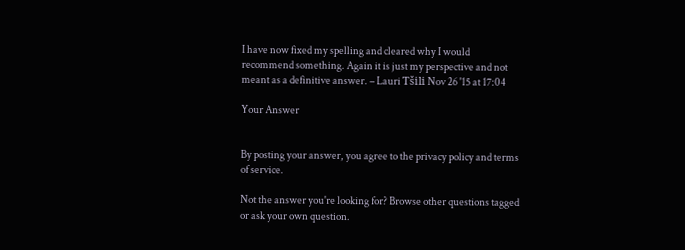I have now fixed my spelling and cleared why I would recommend something. Again it is just my perspective and not meant as a definitive answer. – Lauri Tšili Nov 26 '15 at 17:04

Your Answer


By posting your answer, you agree to the privacy policy and terms of service.

Not the answer you're looking for? Browse other questions tagged or ask your own question.